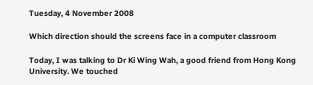Tuesday, 4 November 2008

Which direction should the screens face in a computer classroom

Today, I was talking to Dr Ki Wing Wah, a good friend from Hong Kong University. We touched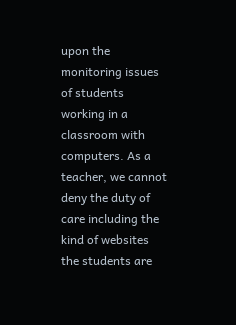upon the monitoring issues of students working in a classroom with computers. As a teacher, we cannot deny the duty of care including the kind of websites the students are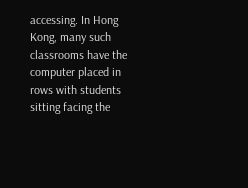accessing. In Hong Kong, many such classrooms have the computer placed in rows with students sitting facing the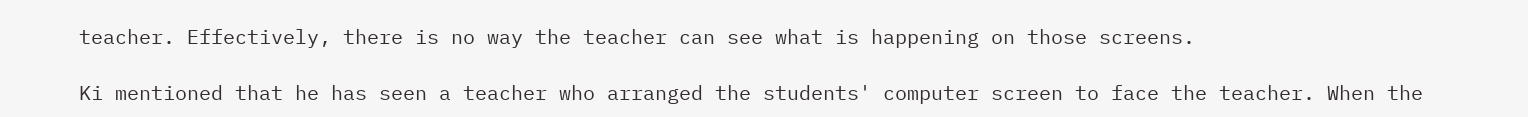teacher. Effectively, there is no way the teacher can see what is happening on those screens.

Ki mentioned that he has seen a teacher who arranged the students' computer screen to face the teacher. When the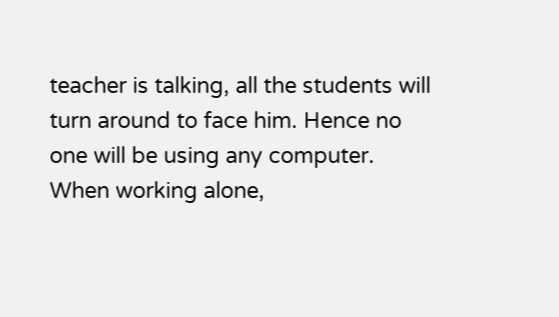teacher is talking, all the students will turn around to face him. Hence no one will be using any computer. When working alone,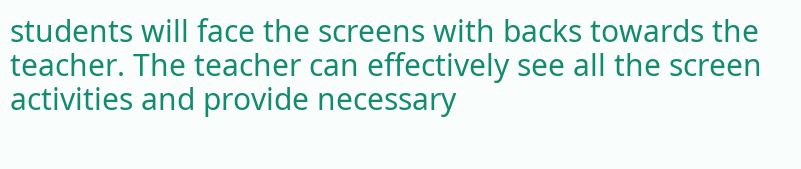students will face the screens with backs towards the teacher. The teacher can effectively see all the screen activities and provide necessary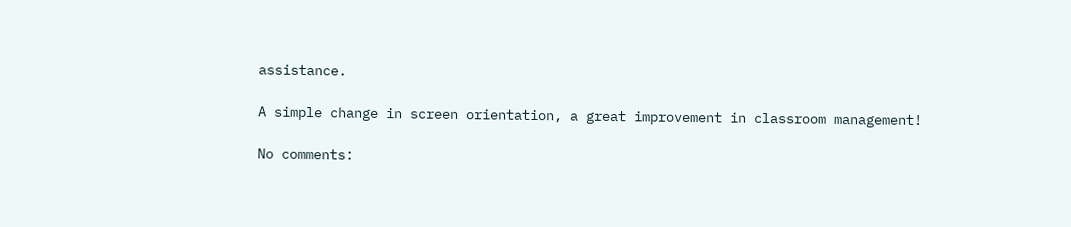assistance.

A simple change in screen orientation, a great improvement in classroom management!

No comments: